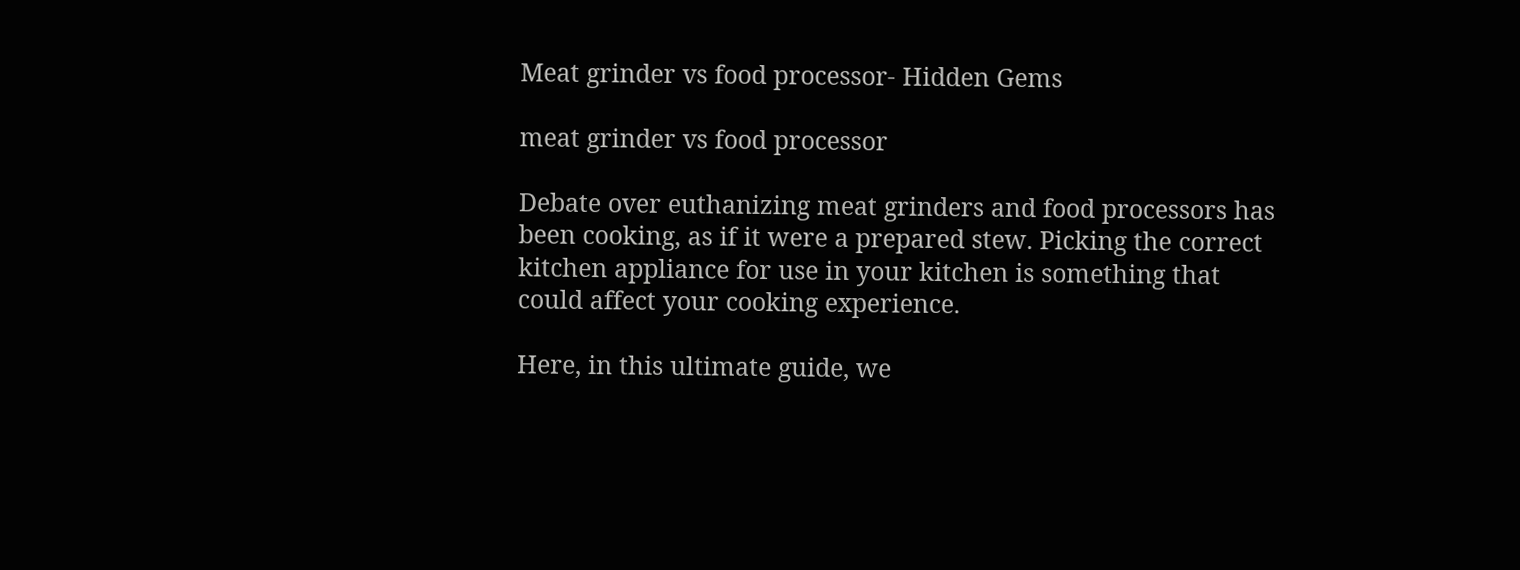Meat grinder vs food processor- Hidden Gems

meat grinder vs food processor

Debate over euthanizing meat grinders and food processors has been cooking, as if it were a prepared stew. Picking the correct kitchen appliance for use in your kitchen is something that could affect your cooking experience.

Here, in this ultimate guide, we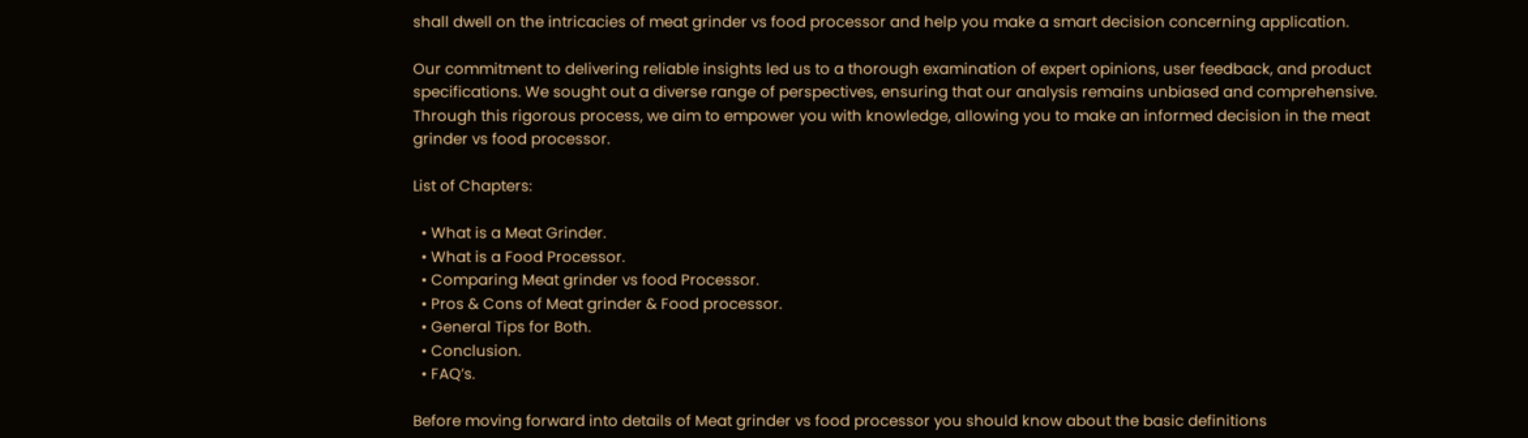shall dwell on the intricacies of meat grinder vs food processor and help you make a smart decision concerning application.

Our commitment to delivering reliable insights led us to a thorough examination of expert opinions, user feedback, and product specifications. We sought out a diverse range of perspectives, ensuring that our analysis remains unbiased and comprehensive. Through this rigorous process, we aim to empower you with knowledge, allowing you to make an informed decision in the meat grinder vs food processor.

List of Chapters:

  • What is a Meat Grinder.
  • What is a Food Processor.
  • Comparing Meat grinder vs food Processor.
  • Pros & Cons of Meat grinder & Food processor.
  • General Tips for Both.
  • Conclusion.
  • FAQ’s.

Before moving forward into details of Meat grinder vs food processor you should know about the basic definitions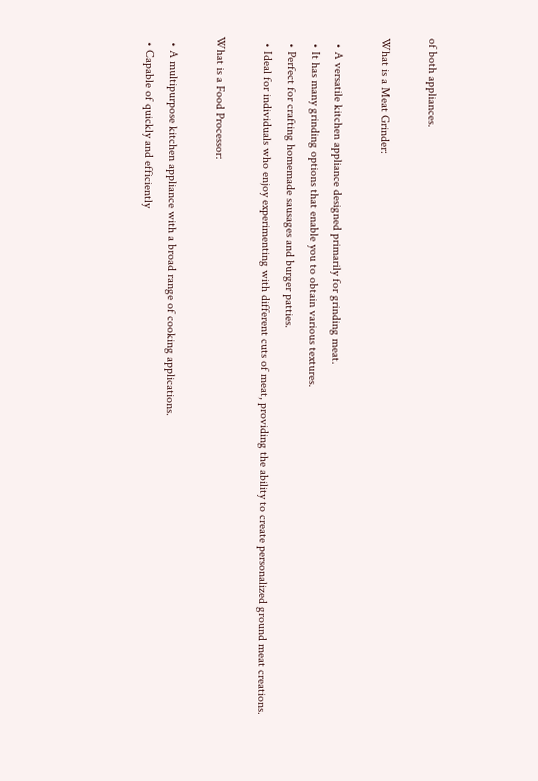of both appliances.

What is a Meat Grinder:

  • A versatile kitchen appliance designed primarily for grinding meat.
  • It has many grinding options that enable you to obtain various textures.
  • Perfect for crafting homemade sausages and burger patties.
  • Ideal for individuals who enjoy experimenting with different cuts of meat, providing the ability to create personalized ground meat creations.

What is a Food Processor:

  • A multipurpose kitchen appliance with a broad range of cooking applications.
  • Capable of quickly and efficiently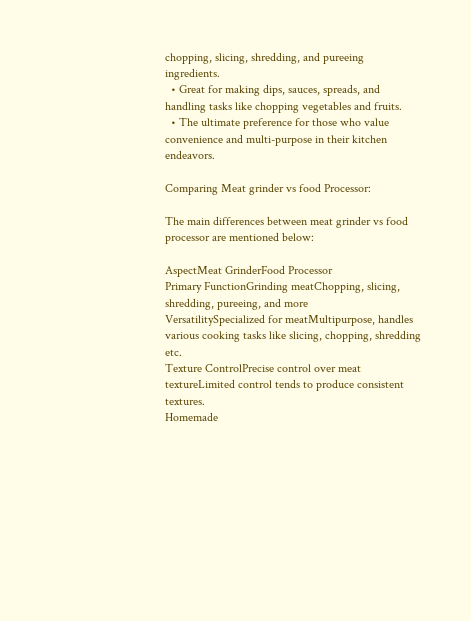chopping, slicing, shredding, and pureeing ingredients.
  • Great for making dips, sauces, spreads, and handling tasks like chopping vegetables and fruits.
  • The ultimate preference for those who value convenience and multi-purpose in their kitchen endeavors.

Comparing Meat grinder vs food Processor:

The main differences between meat grinder vs food processor are mentioned below:

AspectMeat GrinderFood Processor
Primary FunctionGrinding meatChopping, slicing, shredding, pureeing, and more
VersatilitySpecialized for meatMultipurpose, handles various cooking tasks like slicing, chopping, shredding etc.
Texture ControlPrecise control over meat textureLimited control tends to produce consistent textures.
Homemade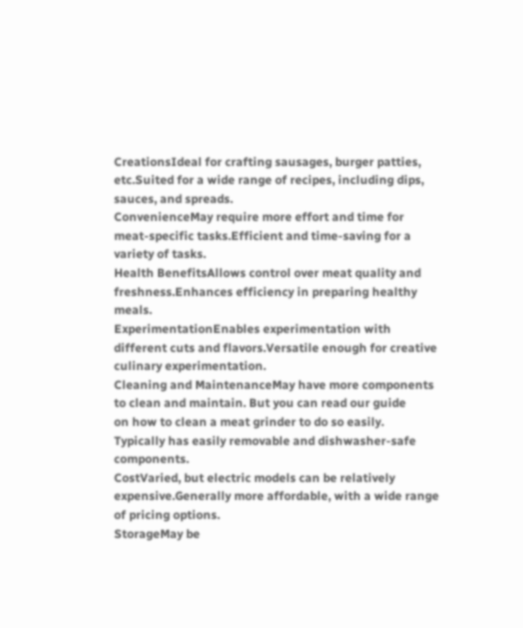CreationsIdeal for crafting sausages, burger patties, etc.Suited for a wide range of recipes, including dips, sauces, and spreads.
ConvenienceMay require more effort and time for meat-specific tasks.Efficient and time-saving for a variety of tasks.
Health BenefitsAllows control over meat quality and freshness.Enhances efficiency in preparing healthy meals.
ExperimentationEnables experimentation with different cuts and flavors.Versatile enough for creative culinary experimentation.
Cleaning and MaintenanceMay have more components to clean and maintain. But you can read our guide
on how to clean a meat grinder to do so easily.
Typically has easily removable and dishwasher-safe components.
CostVaried, but electric models can be relatively expensive.Generally more affordable, with a wide range of pricing options.
StorageMay be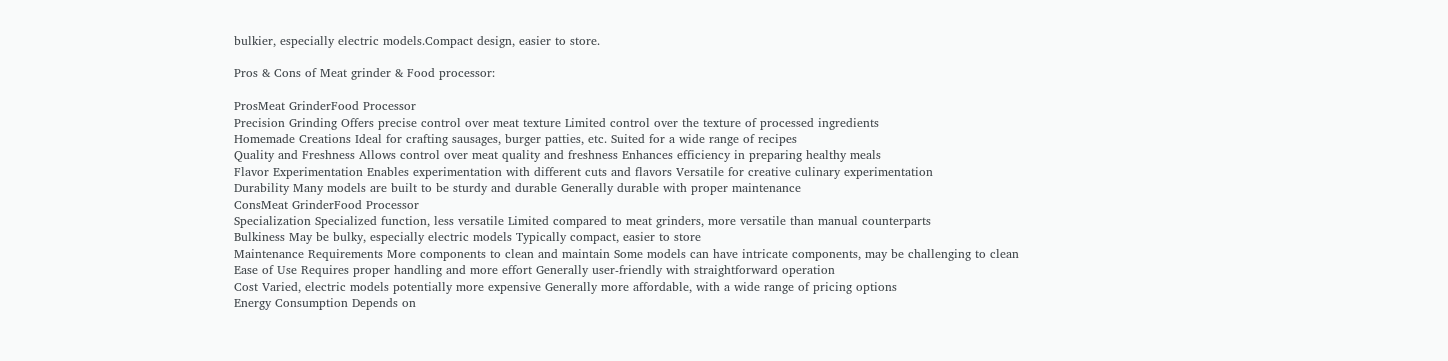bulkier, especially electric models.Compact design, easier to store.

Pros & Cons of Meat grinder & Food processor:

ProsMeat GrinderFood Processor
Precision Grinding Offers precise control over meat texture Limited control over the texture of processed ingredients
Homemade Creations Ideal for crafting sausages, burger patties, etc. Suited for a wide range of recipes
Quality and Freshness Allows control over meat quality and freshness Enhances efficiency in preparing healthy meals
Flavor Experimentation Enables experimentation with different cuts and flavors Versatile for creative culinary experimentation
Durability Many models are built to be sturdy and durable Generally durable with proper maintenance
ConsMeat GrinderFood Processor
Specialization Specialized function, less versatile Limited compared to meat grinders, more versatile than manual counterparts
Bulkiness May be bulky, especially electric models Typically compact, easier to store
Maintenance Requirements More components to clean and maintain Some models can have intricate components, may be challenging to clean
Ease of Use Requires proper handling and more effort Generally user-friendly with straightforward operation
Cost Varied, electric models potentially more expensive Generally more affordable, with a wide range of pricing options
Energy Consumption Depends on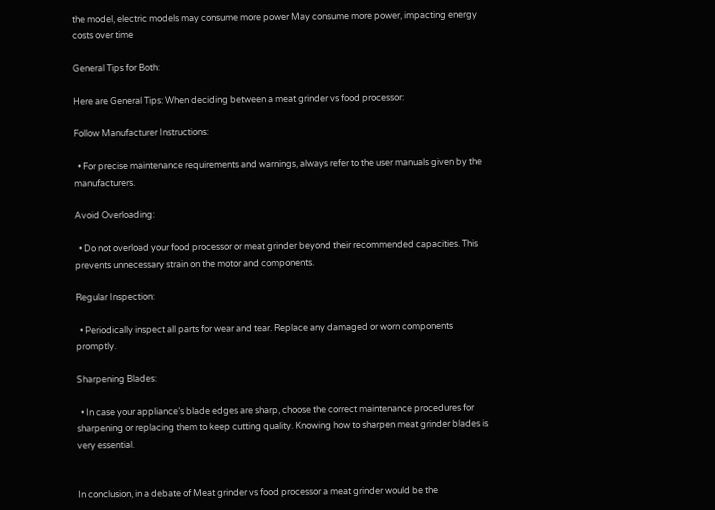the model, electric models may consume more power May consume more power, impacting energy costs over time

General Tips for Both:

Here are General Tips: When deciding between a meat grinder vs food processor:

Follow Manufacturer Instructions:

  • For precise maintenance requirements and warnings, always refer to the user manuals given by the manufacturers.

Avoid Overloading:

  • Do not overload your food processor or meat grinder beyond their recommended capacities. This prevents unnecessary strain on the motor and components.

Regular Inspection:

  • Periodically inspect all parts for wear and tear. Replace any damaged or worn components promptly.

Sharpening Blades:

  • In case your appliance’s blade edges are sharp, choose the correct maintenance procedures for sharpening or replacing them to keep cutting quality. Knowing how to sharpen meat grinder blades is very essential.


In conclusion, in a debate of Meat grinder vs food processor a meat grinder would be the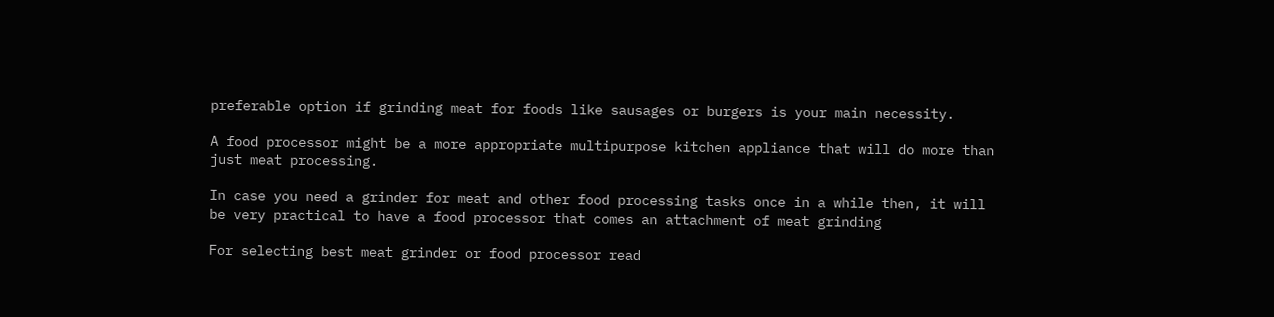preferable option if grinding meat for foods like sausages or burgers is your main necessity.

A food processor might be a more appropriate multipurpose kitchen appliance that will do more than just meat processing.

In case you need a grinder for meat and other food processing tasks once in a while then, it will be very practical to have a food processor that comes an attachment of meat grinding

For selecting best meat grinder or food processor read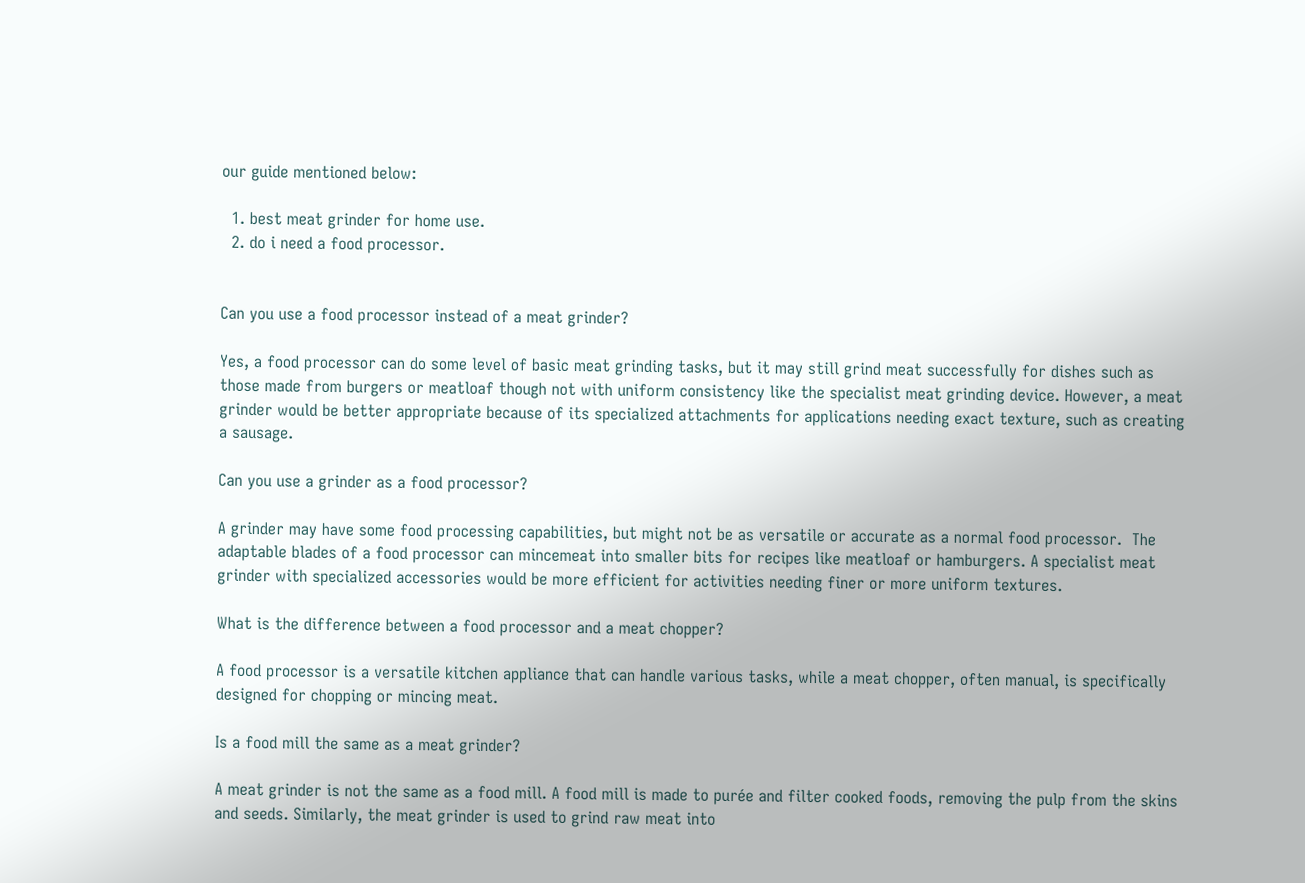our guide mentioned below:

  1. best meat grinder for home use.
  2. do i need a food processor.


Can you use a food processor instead of a meat grinder?

Yes, a food processor can do some level of basic meat grinding tasks, but it may still grind meat successfully for dishes such as those made from burgers or meatloaf though not with uniform consistency like the specialist meat grinding device. However, a meat grinder would be better appropriate because of its specialized attachments for applications needing exact texture, such as creating a sausage.

Can you use a grinder as a food processor?

A grinder may have some food processing capabilities, but might not be as versatile or accurate as a normal food processor.  The adaptable blades of a food processor can mincemeat into smaller bits for recipes like meatloaf or hamburgers. A specialist meat grinder with specialized accessories would be more efficient for activities needing finer or more uniform textures.

What is the difference between a food processor and a meat chopper?

A food processor is a versatile kitchen appliance that can handle various tasks, while a meat chopper, often manual, is specifically designed for chopping or mincing meat.

Is a food mill the same as a meat grinder?

A meat grinder is not the same as a food mill. A food mill is made to purée and filter cooked foods, removing the pulp from the skins and seeds. Similarly, the meat grinder is used to grind raw meat into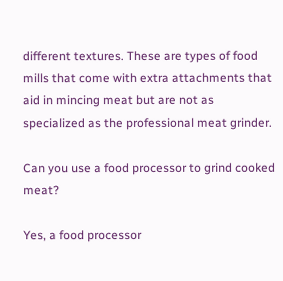different textures. These are types of food mills that come with extra attachments that aid in mincing meat but are not as specialized as the professional meat grinder.

Can you use a food processor to grind cooked meat?

Yes, a food processor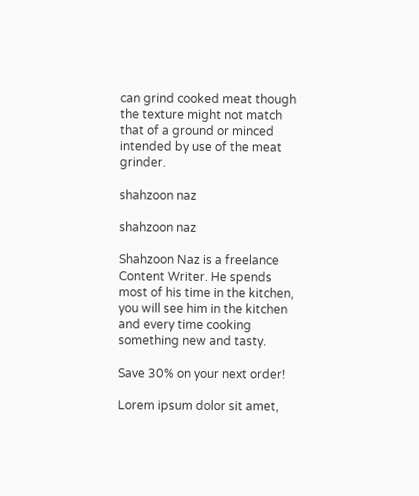can grind cooked meat though the texture might not match that of a ground or minced intended by use of the meat grinder.

shahzoon naz

shahzoon naz

Shahzoon Naz is a freelance Content Writer. He spends most of his time in the kitchen, you will see him in the kitchen and every time cooking something new and tasty.

Save 30% on your next order!

Lorem ipsum dolor sit amet,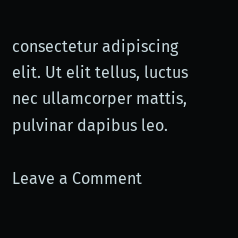consectetur adipiscing elit. Ut elit tellus, luctus nec ullamcorper mattis, pulvinar dapibus leo.

Leave a Comment